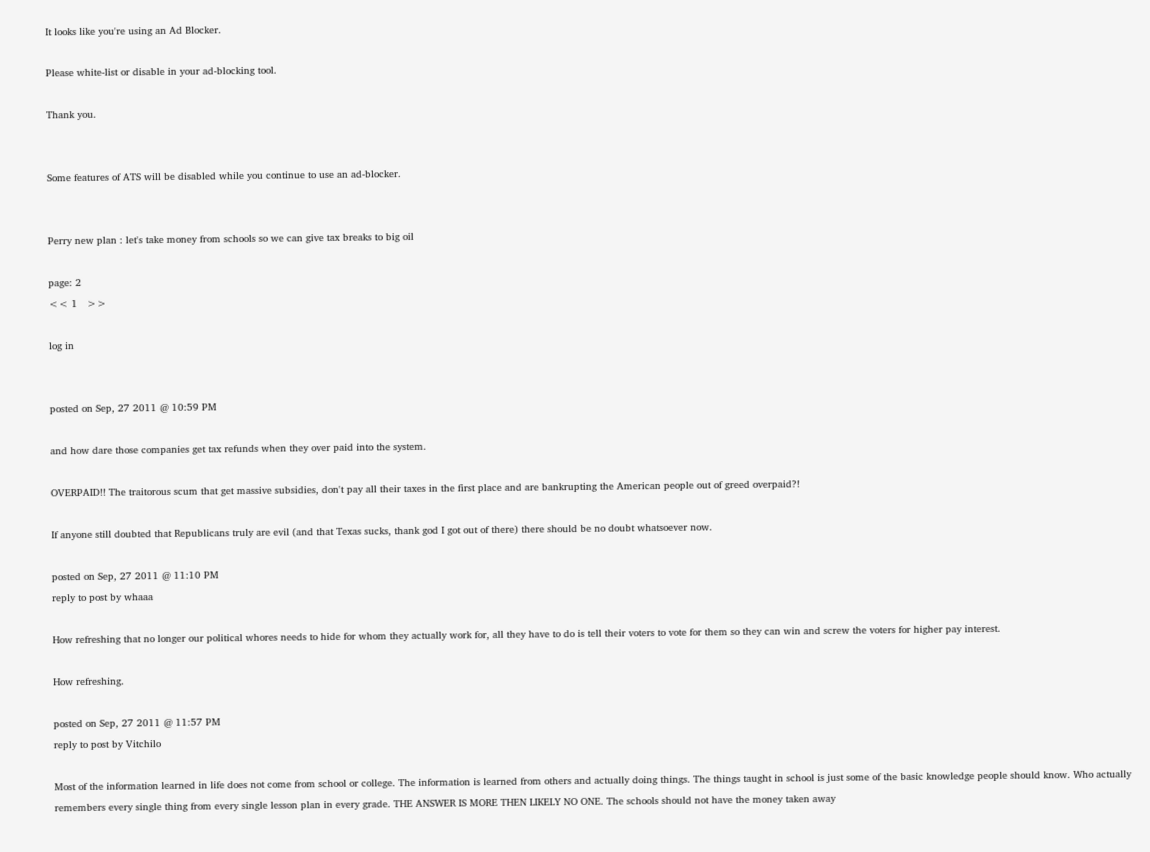It looks like you're using an Ad Blocker.

Please white-list or disable in your ad-blocking tool.

Thank you.


Some features of ATS will be disabled while you continue to use an ad-blocker.


Perry new plan : let's take money from schools so we can give tax breaks to big oil

page: 2
<< 1   >>

log in


posted on Sep, 27 2011 @ 10:59 PM

and how dare those companies get tax refunds when they over paid into the system.

OVERPAID!! The traitorous scum that get massive subsidies, don't pay all their taxes in the first place and are bankrupting the American people out of greed overpaid?!

If anyone still doubted that Republicans truly are evil (and that Texas sucks, thank god I got out of there) there should be no doubt whatsoever now.

posted on Sep, 27 2011 @ 11:10 PM
reply to post by whaaa

How refreshing that no longer our political whores needs to hide for whom they actually work for, all they have to do is tell their voters to vote for them so they can win and screw the voters for higher pay interest.

How refreshing.

posted on Sep, 27 2011 @ 11:57 PM
reply to post by Vitchilo

Most of the information learned in life does not come from school or college. The information is learned from others and actually doing things. The things taught in school is just some of the basic knowledge people should know. Who actually remembers every single thing from every single lesson plan in every grade. THE ANSWER IS MORE THEN LIKELY NO ONE. The schools should not have the money taken away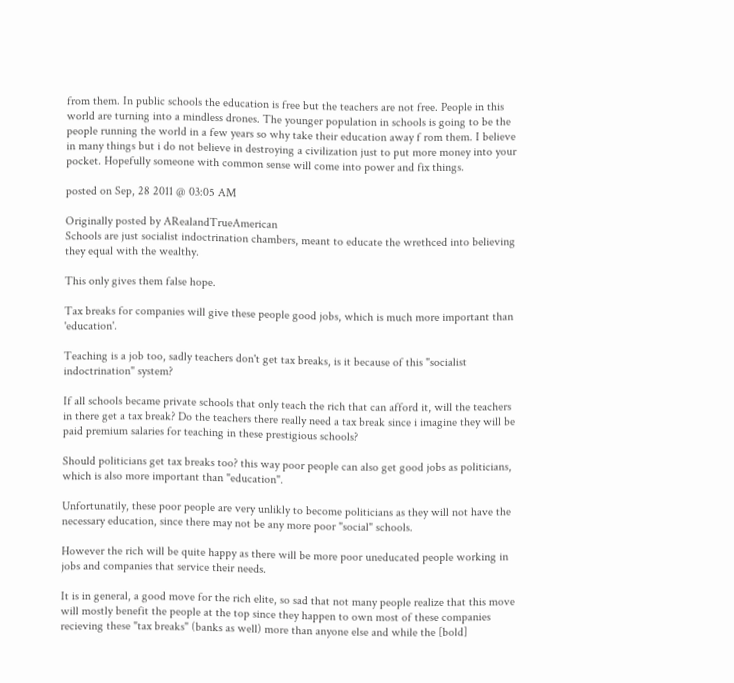from them. In public schools the education is free but the teachers are not free. People in this world are turning into a mindless drones. The younger population in schools is going to be the people running the world in a few years so why take their education away f rom them. I believe in many things but i do not believe in destroying a civilization just to put more money into your pocket. Hopefully someone with common sense will come into power and fix things.

posted on Sep, 28 2011 @ 03:05 AM

Originally posted by ARealandTrueAmerican
Schools are just socialist indoctrination chambers, meant to educate the wrethced into believing they equal with the wealthy.

This only gives them false hope.

Tax breaks for companies will give these people good jobs, which is much more important than 'education'.

Teaching is a job too, sadly teachers don't get tax breaks, is it because of this "socialist indoctrination" system?

If all schools became private schools that only teach the rich that can afford it, will the teachers in there get a tax break? Do the teachers there really need a tax break since i imagine they will be paid premium salaries for teaching in these prestigious schools?

Should politicians get tax breaks too? this way poor people can also get good jobs as politicians, which is also more important than "education".

Unfortunatily, these poor people are very unlikly to become politicians as they will not have the necessary education, since there may not be any more poor "social" schools.

However the rich will be quite happy as there will be more poor uneducated people working in jobs and companies that service their needs.

It is in general, a good move for the rich elite, so sad that not many people realize that this move will mostly benefit the people at the top since they happen to own most of these companies recieving these "tax breaks" (banks as well) more than anyone else and while the [bold]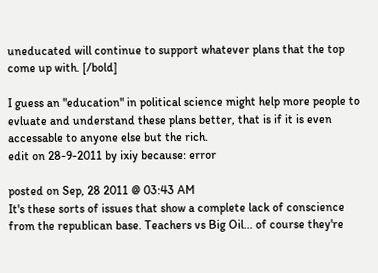uneducated will continue to support whatever plans that the top come up with. [/bold]

I guess an "education" in political science might help more people to evluate and understand these plans better, that is if it is even accessable to anyone else but the rich.
edit on 28-9-2011 by ixiy because: error

posted on Sep, 28 2011 @ 03:43 AM
It's these sorts of issues that show a complete lack of conscience from the republican base. Teachers vs Big Oil... of course they're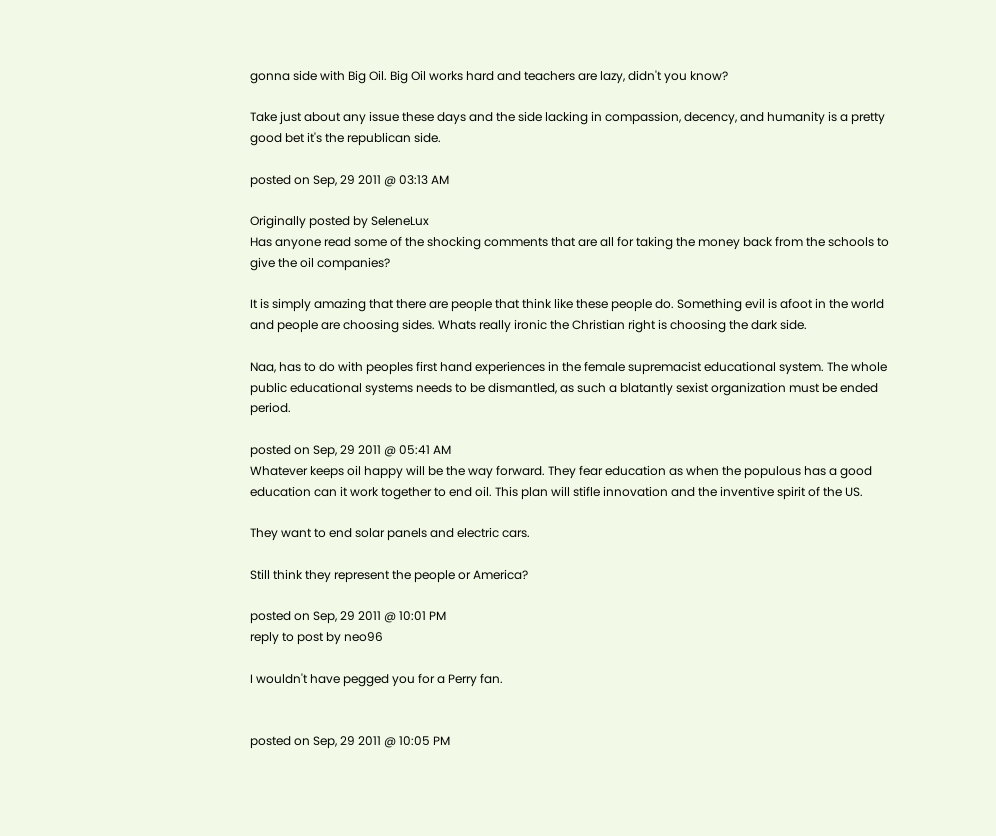gonna side with Big Oil. Big Oil works hard and teachers are lazy, didn't you know?

Take just about any issue these days and the side lacking in compassion, decency, and humanity is a pretty good bet it's the republican side.

posted on Sep, 29 2011 @ 03:13 AM

Originally posted by SeleneLux
Has anyone read some of the shocking comments that are all for taking the money back from the schools to give the oil companies?

It is simply amazing that there are people that think like these people do. Something evil is afoot in the world and people are choosing sides. Whats really ironic the Christian right is choosing the dark side.

Naa, has to do with peoples first hand experiences in the female supremacist educational system. The whole public educational systems needs to be dismantled, as such a blatantly sexist organization must be ended period.

posted on Sep, 29 2011 @ 05:41 AM
Whatever keeps oil happy will be the way forward. They fear education as when the populous has a good education can it work together to end oil. This plan will stifle innovation and the inventive spirit of the US.

They want to end solar panels and electric cars.

Still think they represent the people or America?

posted on Sep, 29 2011 @ 10:01 PM
reply to post by neo96

I wouldn't have pegged you for a Perry fan.


posted on Sep, 29 2011 @ 10:05 PM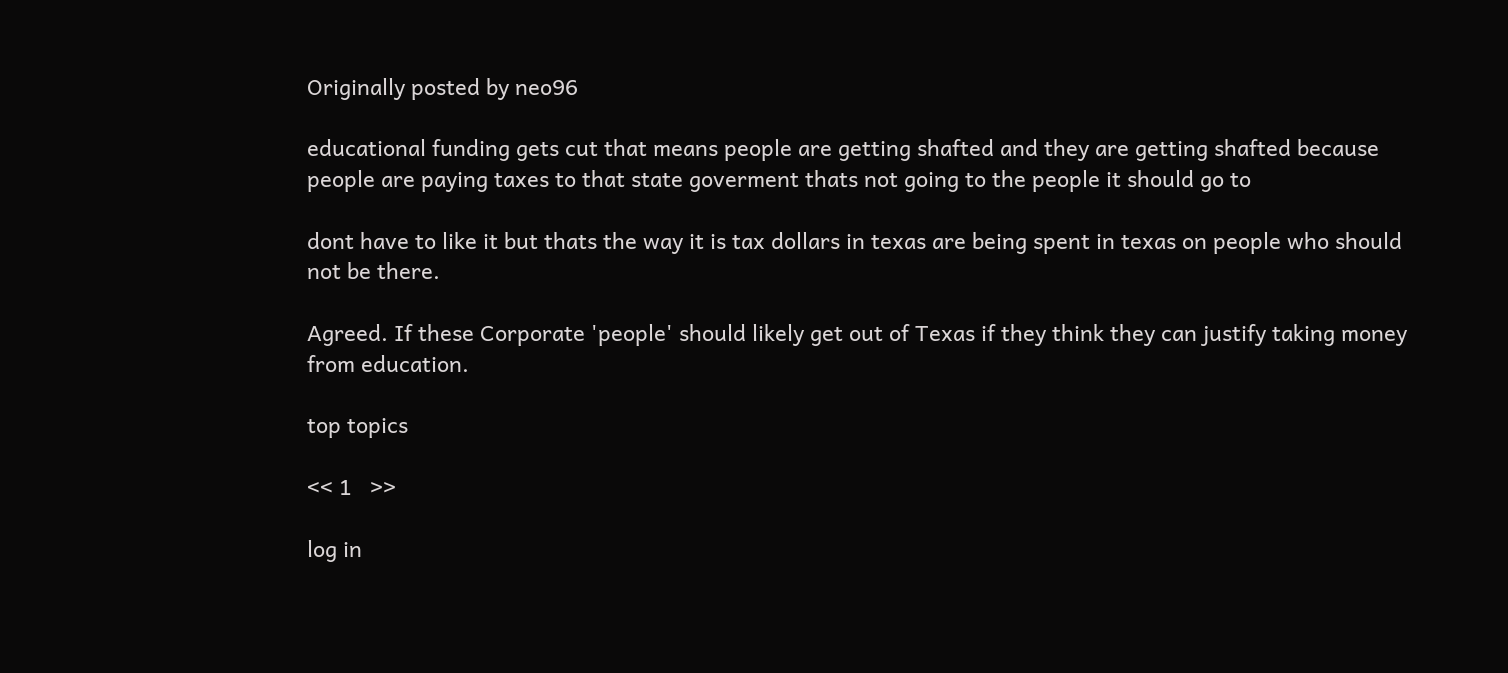Originally posted by neo96

educational funding gets cut that means people are getting shafted and they are getting shafted because people are paying taxes to that state goverment thats not going to the people it should go to

dont have to like it but thats the way it is tax dollars in texas are being spent in texas on people who should not be there.

Agreed. If these Corporate 'people' should likely get out of Texas if they think they can justify taking money from education.

top topics

<< 1   >>

log in